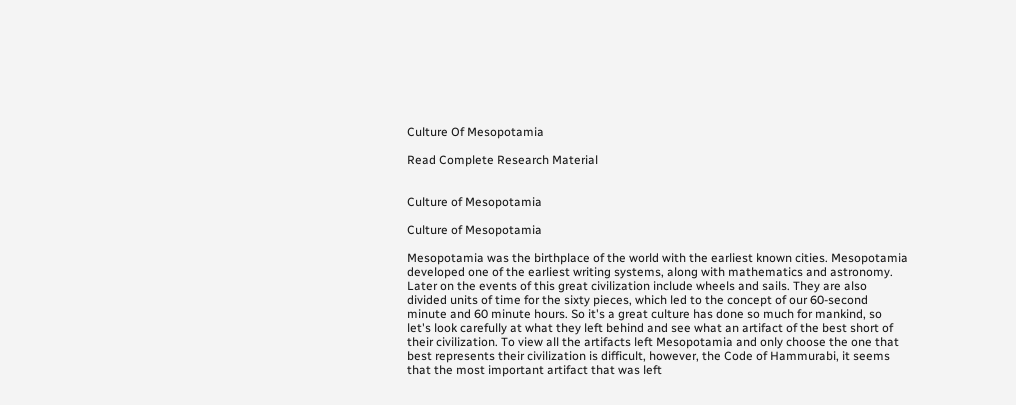Culture Of Mesopotamia

Read Complete Research Material


Culture of Mesopotamia

Culture of Mesopotamia

Mesopotamia was the birthplace of the world with the earliest known cities. Mesopotamia developed one of the earliest writing systems, along with mathematics and astronomy. Later on the events of this great civilization include wheels and sails. They are also divided units of time for the sixty pieces, which led to the concept of our 60-second minute and 60 minute hours. So it's a great culture has done so much for mankind, so let's look carefully at what they left behind and see what an artifact of the best short of their civilization. To view all the artifacts left Mesopotamia and only choose the one that best represents their civilization is difficult, however, the Code of Hammurabi, it seems that the most important artifact that was left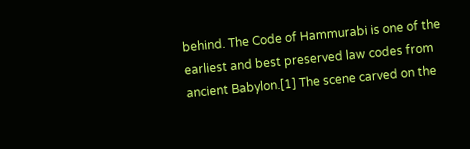behind. The Code of Hammurabi is one of the earliest and best preserved law codes from ancient Babylon.[1] The scene carved on the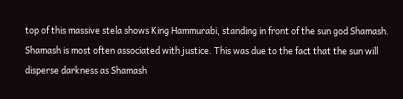top of this massive stela shows King Hammurabi, standing in front of the sun god Shamash. Shamash is most often associated with justice. This was due to the fact that the sun will disperse darkness as Shamash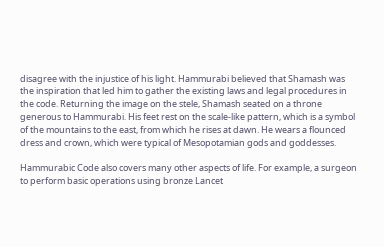disagree with the injustice of his light. Hammurabi believed that Shamash was the inspiration that led him to gather the existing laws and legal procedures in the code. Returning the image on the stele, Shamash seated on a throne generous to Hammurabi. His feet rest on the scale-like pattern, which is a symbol of the mountains to the east, from which he rises at dawn. He wears a flounced dress and crown, which were typical of Mesopotamian gods and goddesses.

Hammurabic Code also covers many other aspects of life. For example, a surgeon to perform basic operations using bronze Lancet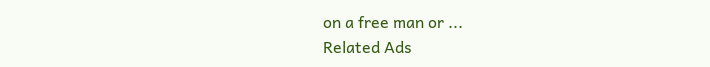on a free man or ...
Related Ads